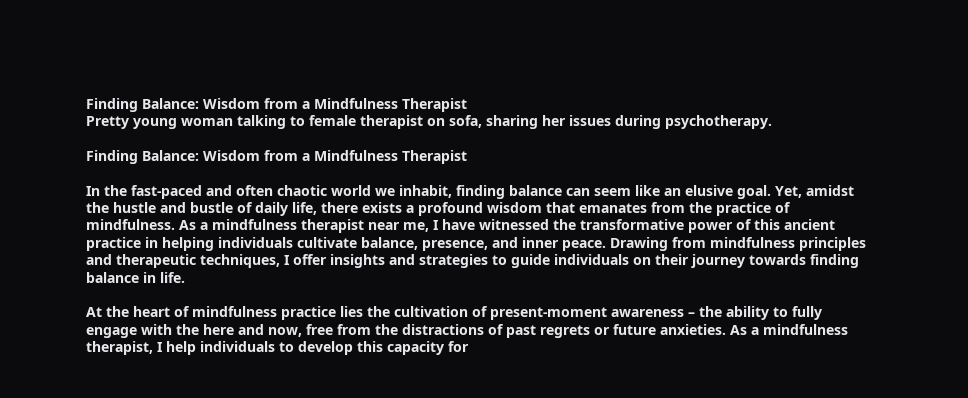Finding Balance: Wisdom from a Mindfulness Therapist
Pretty young woman talking to female therapist on sofa, sharing her issues during psychotherapy.

Finding Balance: Wisdom from a Mindfulness Therapist

In the fast-paced and often chaotic world we inhabit, finding balance can seem like an elusive goal. Yet, amidst the hustle and bustle of daily life, there exists a profound wisdom that emanates from the practice of mindfulness. As a mindfulness therapist near me, I have witnessed the transformative power of this ancient practice in helping individuals cultivate balance, presence, and inner peace. Drawing from mindfulness principles and therapeutic techniques, I offer insights and strategies to guide individuals on their journey towards finding balance in life.

At the heart of mindfulness practice lies the cultivation of present-moment awareness – the ability to fully engage with the here and now, free from the distractions of past regrets or future anxieties. As a mindfulness therapist, I help individuals to develop this capacity for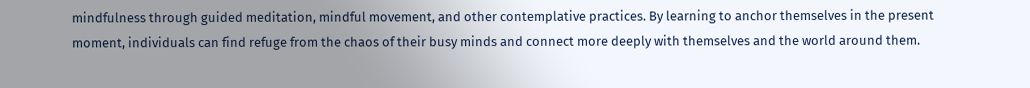mindfulness through guided meditation, mindful movement, and other contemplative practices. By learning to anchor themselves in the present moment, individuals can find refuge from the chaos of their busy minds and connect more deeply with themselves and the world around them.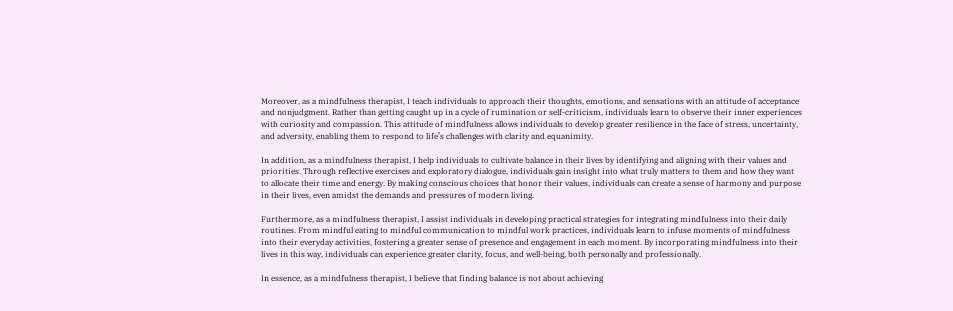Moreover, as a mindfulness therapist, I teach individuals to approach their thoughts, emotions, and sensations with an attitude of acceptance and nonjudgment. Rather than getting caught up in a cycle of rumination or self-criticism, individuals learn to observe their inner experiences with curiosity and compassion. This attitude of mindfulness allows individuals to develop greater resilience in the face of stress, uncertainty, and adversity, enabling them to respond to life’s challenges with clarity and equanimity.

In addition, as a mindfulness therapist, I help individuals to cultivate balance in their lives by identifying and aligning with their values and priorities. Through reflective exercises and exploratory dialogue, individuals gain insight into what truly matters to them and how they want to allocate their time and energy. By making conscious choices that honor their values, individuals can create a sense of harmony and purpose in their lives, even amidst the demands and pressures of modern living.

Furthermore, as a mindfulness therapist, I assist individuals in developing practical strategies for integrating mindfulness into their daily routines. From mindful eating to mindful communication to mindful work practices, individuals learn to infuse moments of mindfulness into their everyday activities, fostering a greater sense of presence and engagement in each moment. By incorporating mindfulness into their lives in this way, individuals can experience greater clarity, focus, and well-being, both personally and professionally.

In essence, as a mindfulness therapist, I believe that finding balance is not about achieving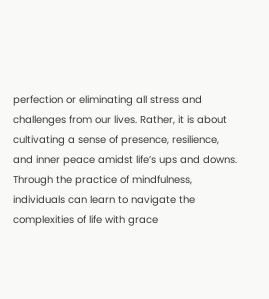perfection or eliminating all stress and challenges from our lives. Rather, it is about cultivating a sense of presence, resilience, and inner peace amidst life’s ups and downs. Through the practice of mindfulness, individuals can learn to navigate the complexities of life with grace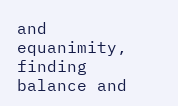and equanimity, finding balance and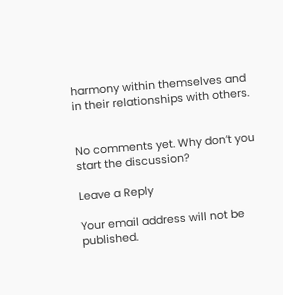harmony within themselves and in their relationships with others.


No comments yet. Why don’t you start the discussion?

Leave a Reply

Your email address will not be published.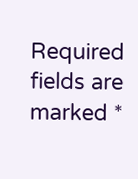Required fields are marked *